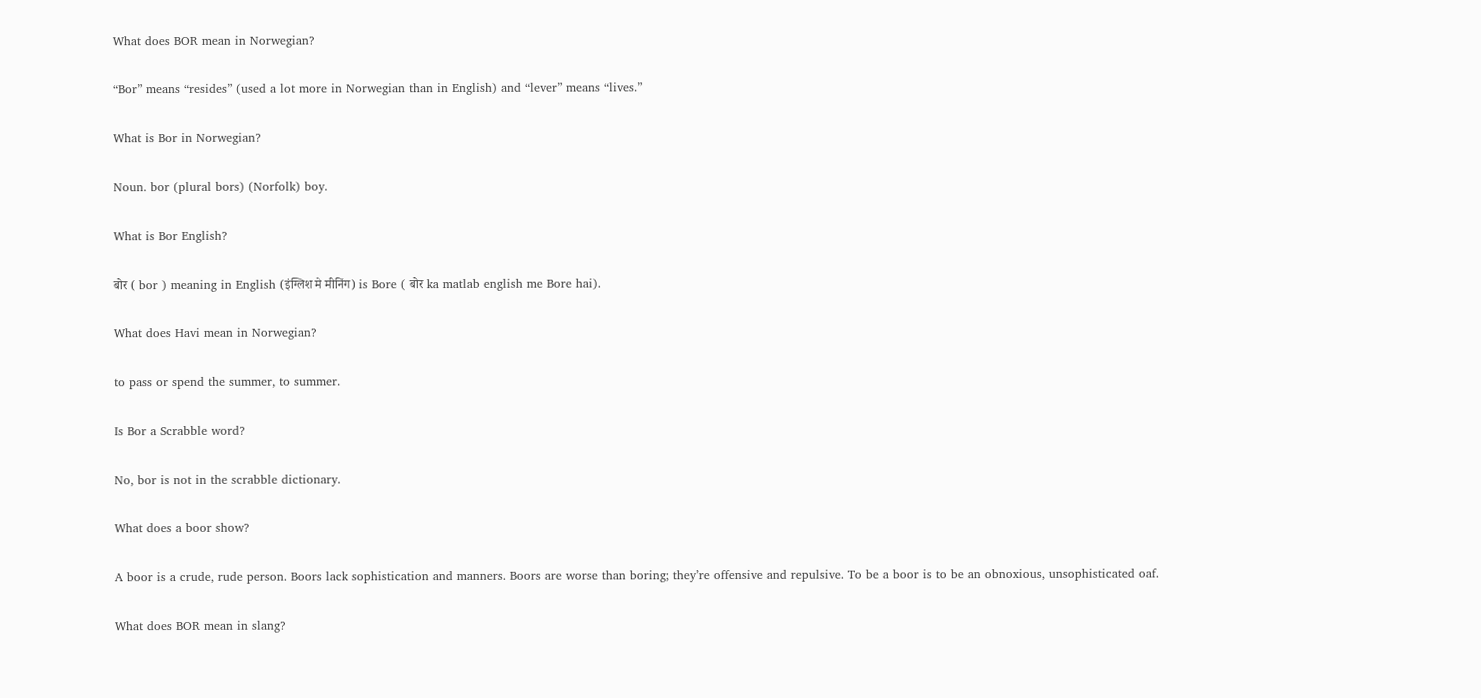What does BOR mean in Norwegian?

“Bor” means “resides” (used a lot more in Norwegian than in English) and “lever” means “lives.”

What is Bor in Norwegian?

Noun. bor (plural bors) (Norfolk) boy.

What is Bor English?

बोर ( bor ) meaning in English (इंग्लिश मे मीनिंग) is Bore ( बोर ka matlab english me Bore hai).

What does Havi mean in Norwegian?

to pass or spend the summer, to summer.

Is Bor a Scrabble word?

No, bor is not in the scrabble dictionary.

What does a boor show?

A boor is a crude, rude person. Boors lack sophistication and manners. Boors are worse than boring; they’re offensive and repulsive. To be a boor is to be an obnoxious, unsophisticated oaf.

What does BOR mean in slang?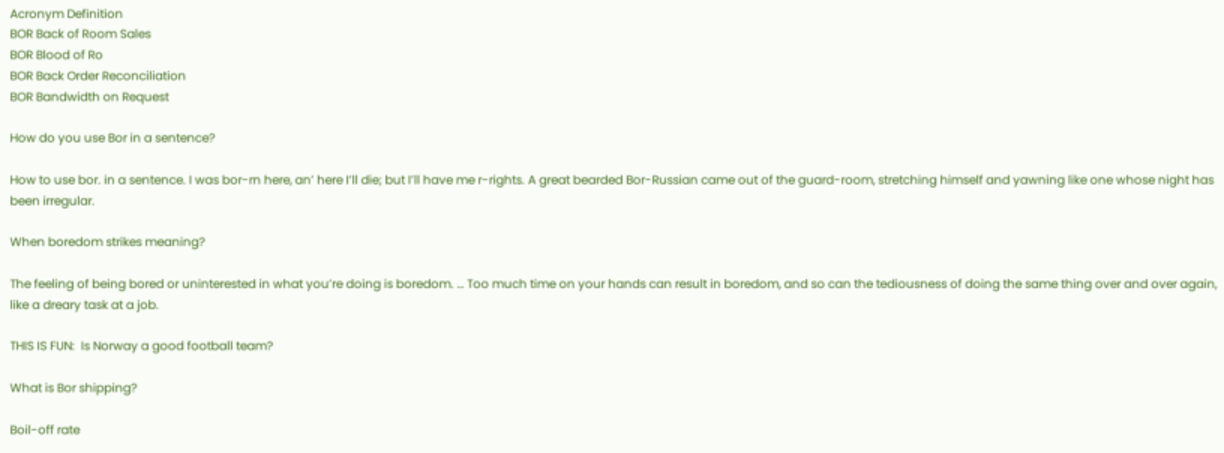Acronym Definition
BOR Back of Room Sales
BOR Blood of Ro
BOR Back Order Reconciliation
BOR Bandwidth on Request

How do you use Bor in a sentence?

How to use bor. in a sentence. I was bor-rn here, an’ here I’ll die; but I’ll have me r-rights. A great bearded Bor-Russian came out of the guard-room, stretching himself and yawning like one whose night has been irregular.

When boredom strikes meaning?

The feeling of being bored or uninterested in what you’re doing is boredom. … Too much time on your hands can result in boredom, and so can the tediousness of doing the same thing over and over again, like a dreary task at a job.

THIS IS FUN:  Is Norway a good football team?

What is Bor shipping?

Boil-off rate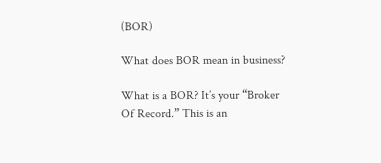(BOR)

What does BOR mean in business?

What is a BOR? It’s your “Broker Of Record.” This is an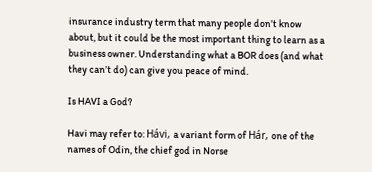insurance industry term that many people don’t know about, but it could be the most important thing to learn as a business owner. Understanding what a BOR does (and what they can’t do) can give you peace of mind.

Is HAVI a God?

Havi may refer to: Hávi, a variant form of Hár, one of the names of Odin, the chief god in Norse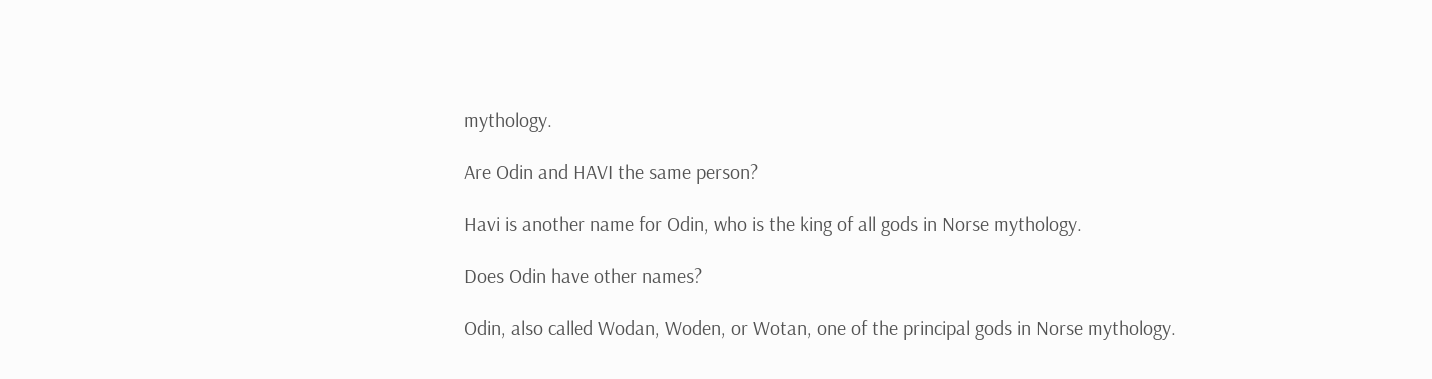mythology.

Are Odin and HAVI the same person?

Havi is another name for Odin, who is the king of all gods in Norse mythology.

Does Odin have other names?

Odin, also called Wodan, Woden, or Wotan, one of the principal gods in Norse mythology.